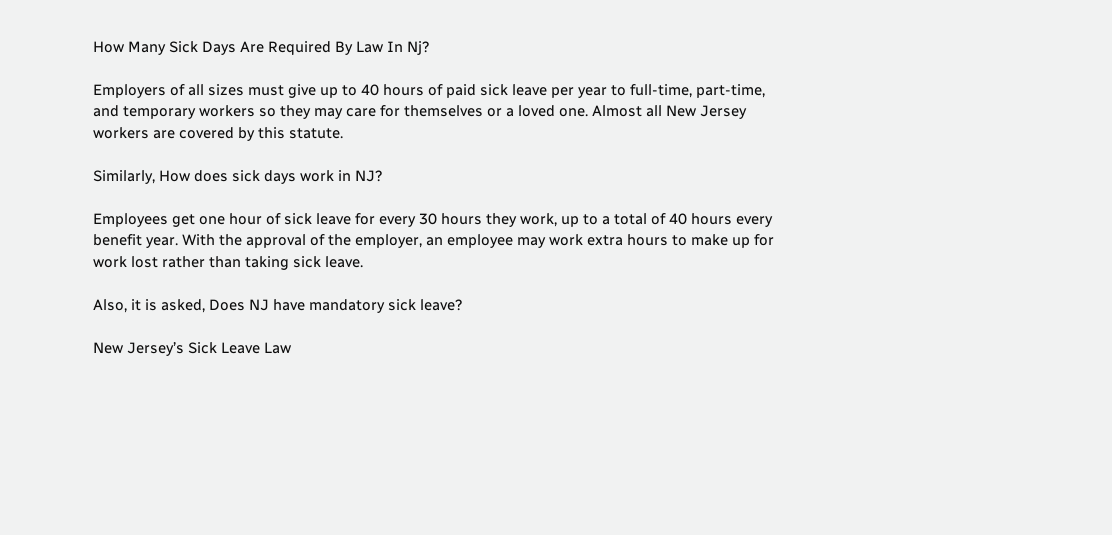How Many Sick Days Are Required By Law In Nj?

Employers of all sizes must give up to 40 hours of paid sick leave per year to full-time, part-time, and temporary workers so they may care for themselves or a loved one. Almost all New Jersey workers are covered by this statute.

Similarly, How does sick days work in NJ?

Employees get one hour of sick leave for every 30 hours they work, up to a total of 40 hours every benefit year. With the approval of the employer, an employee may work extra hours to make up for work lost rather than taking sick leave.

Also, it is asked, Does NJ have mandatory sick leave?

New Jersey’s Sick Leave Law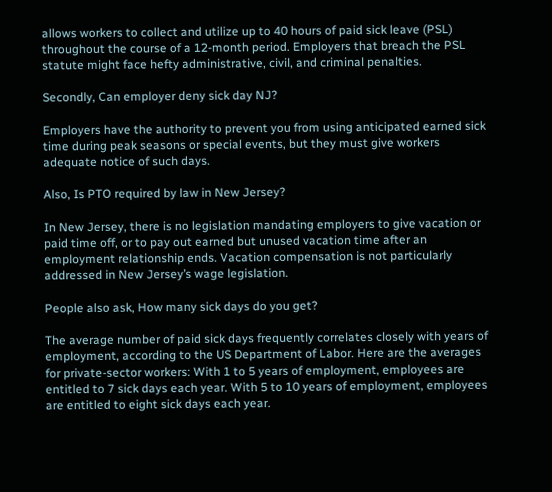allows workers to collect and utilize up to 40 hours of paid sick leave (PSL) throughout the course of a 12-month period. Employers that breach the PSL statute might face hefty administrative, civil, and criminal penalties.

Secondly, Can employer deny sick day NJ?

Employers have the authority to prevent you from using anticipated earned sick time during peak seasons or special events, but they must give workers adequate notice of such days.

Also, Is PTO required by law in New Jersey?

In New Jersey, there is no legislation mandating employers to give vacation or paid time off, or to pay out earned but unused vacation time after an employment relationship ends. Vacation compensation is not particularly addressed in New Jersey’s wage legislation.

People also ask, How many sick days do you get?

The average number of paid sick days frequently correlates closely with years of employment, according to the US Department of Labor. Here are the averages for private-sector workers: With 1 to 5 years of employment, employees are entitled to 7 sick days each year. With 5 to 10 years of employment, employees are entitled to eight sick days each year.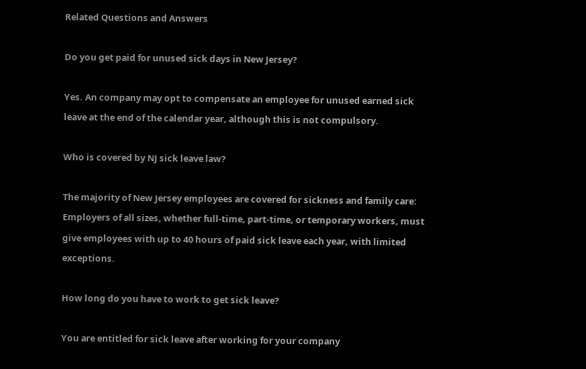Related Questions and Answers

Do you get paid for unused sick days in New Jersey?

Yes. An company may opt to compensate an employee for unused earned sick leave at the end of the calendar year, although this is not compulsory.

Who is covered by NJ sick leave law?

The majority of New Jersey employees are covered for sickness and family care: Employers of all sizes, whether full-time, part-time, or temporary workers, must give employees with up to 40 hours of paid sick leave each year, with limited exceptions.

How long do you have to work to get sick leave?

You are entitled for sick leave after working for your company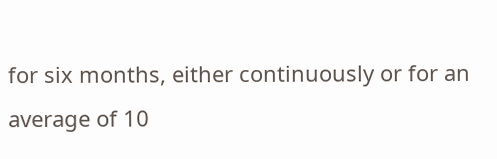for six months, either continuously or for an average of 10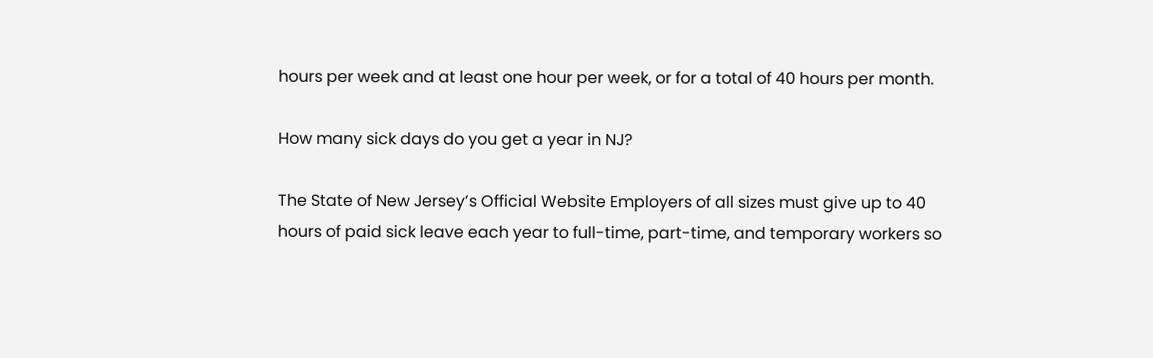hours per week and at least one hour per week, or for a total of 40 hours per month.

How many sick days do you get a year in NJ?

The State of New Jersey’s Official Website Employers of all sizes must give up to 40 hours of paid sick leave each year to full-time, part-time, and temporary workers so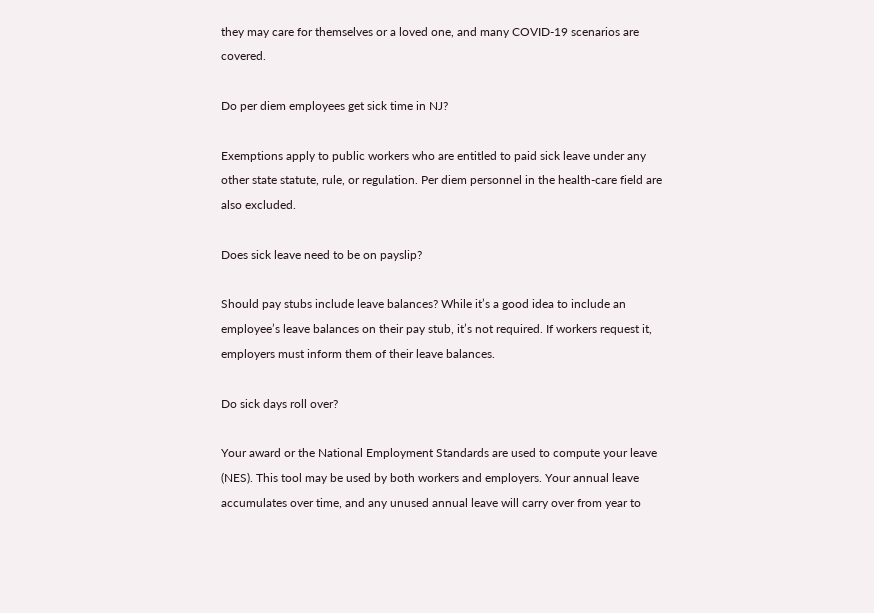they may care for themselves or a loved one, and many COVID-19 scenarios are covered.

Do per diem employees get sick time in NJ?

Exemptions apply to public workers who are entitled to paid sick leave under any other state statute, rule, or regulation. Per diem personnel in the health-care field are also excluded.

Does sick leave need to be on payslip?

Should pay stubs include leave balances? While it’s a good idea to include an employee’s leave balances on their pay stub, it’s not required. If workers request it, employers must inform them of their leave balances.

Do sick days roll over?

Your award or the National Employment Standards are used to compute your leave (NES). This tool may be used by both workers and employers. Your annual leave accumulates over time, and any unused annual leave will carry over from year to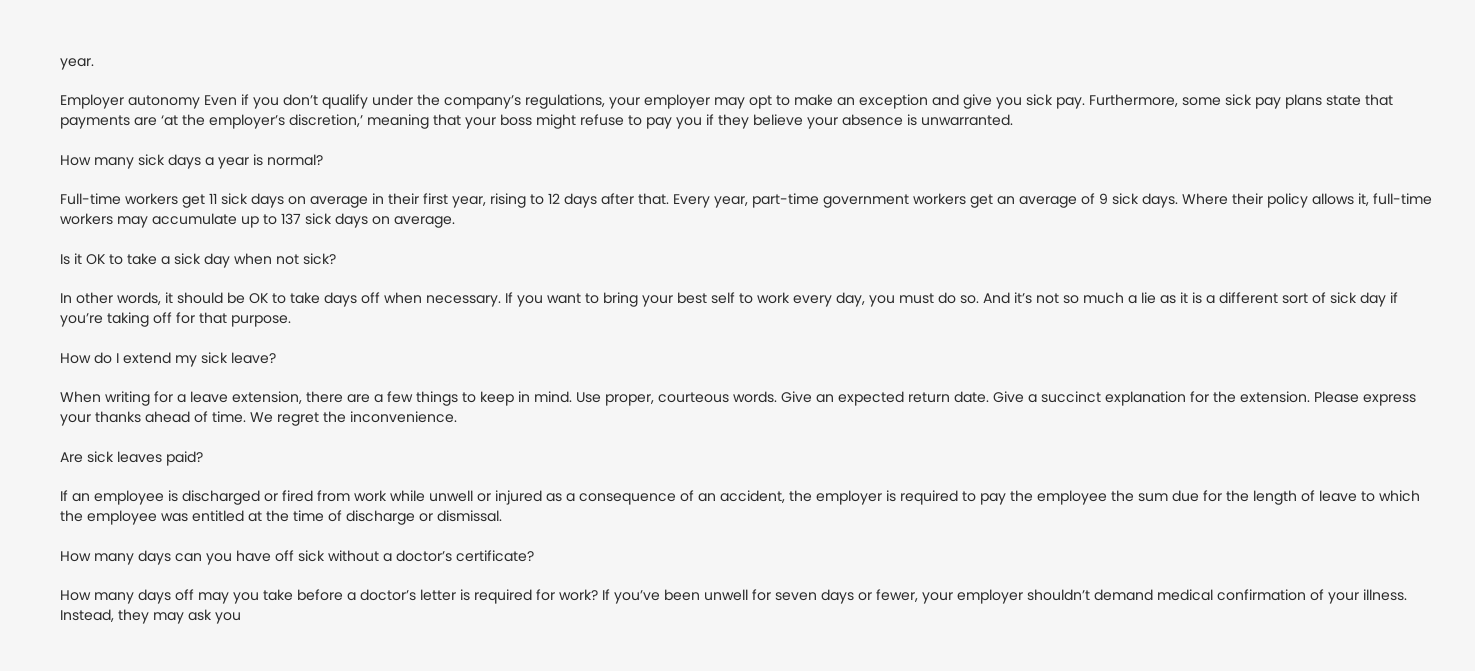year.

Employer autonomy Even if you don’t qualify under the company’s regulations, your employer may opt to make an exception and give you sick pay. Furthermore, some sick pay plans state that payments are ‘at the employer’s discretion,’ meaning that your boss might refuse to pay you if they believe your absence is unwarranted.

How many sick days a year is normal?

Full-time workers get 11 sick days on average in their first year, rising to 12 days after that. Every year, part-time government workers get an average of 9 sick days. Where their policy allows it, full-time workers may accumulate up to 137 sick days on average.

Is it OK to take a sick day when not sick?

In other words, it should be OK to take days off when necessary. If you want to bring your best self to work every day, you must do so. And it’s not so much a lie as it is a different sort of sick day if you’re taking off for that purpose.

How do I extend my sick leave?

When writing for a leave extension, there are a few things to keep in mind. Use proper, courteous words. Give an expected return date. Give a succinct explanation for the extension. Please express your thanks ahead of time. We regret the inconvenience.

Are sick leaves paid?

If an employee is discharged or fired from work while unwell or injured as a consequence of an accident, the employer is required to pay the employee the sum due for the length of leave to which the employee was entitled at the time of discharge or dismissal.

How many days can you have off sick without a doctor’s certificate?

How many days off may you take before a doctor’s letter is required for work? If you’ve been unwell for seven days or fewer, your employer shouldn’t demand medical confirmation of your illness. Instead, they may ask you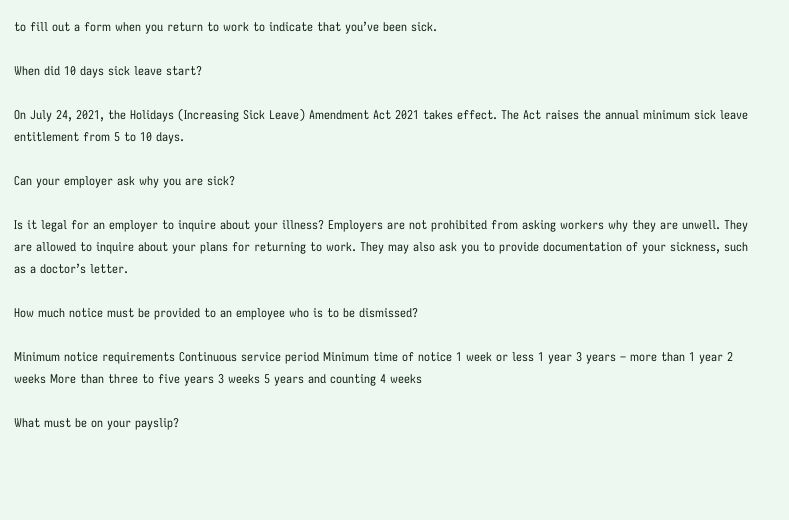to fill out a form when you return to work to indicate that you’ve been sick.

When did 10 days sick leave start?

On July 24, 2021, the Holidays (Increasing Sick Leave) Amendment Act 2021 takes effect. The Act raises the annual minimum sick leave entitlement from 5 to 10 days.

Can your employer ask why you are sick?

Is it legal for an employer to inquire about your illness? Employers are not prohibited from asking workers why they are unwell. They are allowed to inquire about your plans for returning to work. They may also ask you to provide documentation of your sickness, such as a doctor’s letter.

How much notice must be provided to an employee who is to be dismissed?

Minimum notice requirements Continuous service period Minimum time of notice 1 week or less 1 year 3 years – more than 1 year 2 weeks More than three to five years 3 weeks 5 years and counting 4 weeks

What must be on your payslip?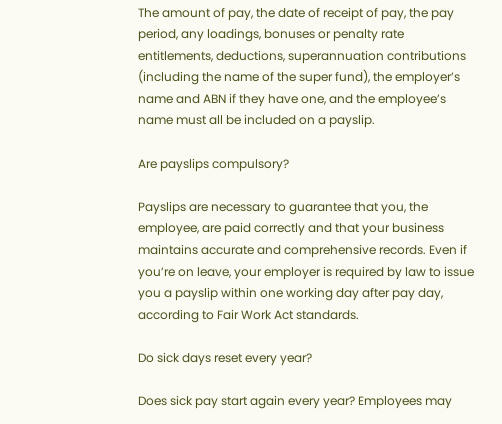The amount of pay, the date of receipt of pay, the pay period, any loadings, bonuses or penalty rate entitlements, deductions, superannuation contributions (including the name of the super fund), the employer’s name and ABN if they have one, and the employee’s name must all be included on a payslip.

Are payslips compulsory?

Payslips are necessary to guarantee that you, the employee, are paid correctly and that your business maintains accurate and comprehensive records. Even if you’re on leave, your employer is required by law to issue you a payslip within one working day after pay day, according to Fair Work Act standards.

Do sick days reset every year?

Does sick pay start again every year? Employees may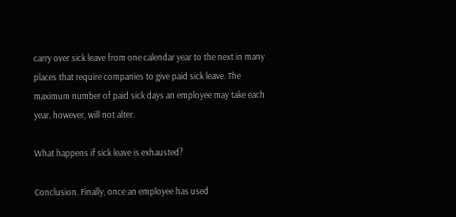carry over sick leave from one calendar year to the next in many places that require companies to give paid sick leave. The maximum number of paid sick days an employee may take each year, however, will not alter.

What happens if sick leave is exhausted?

Conclusion. Finally, once an employee has used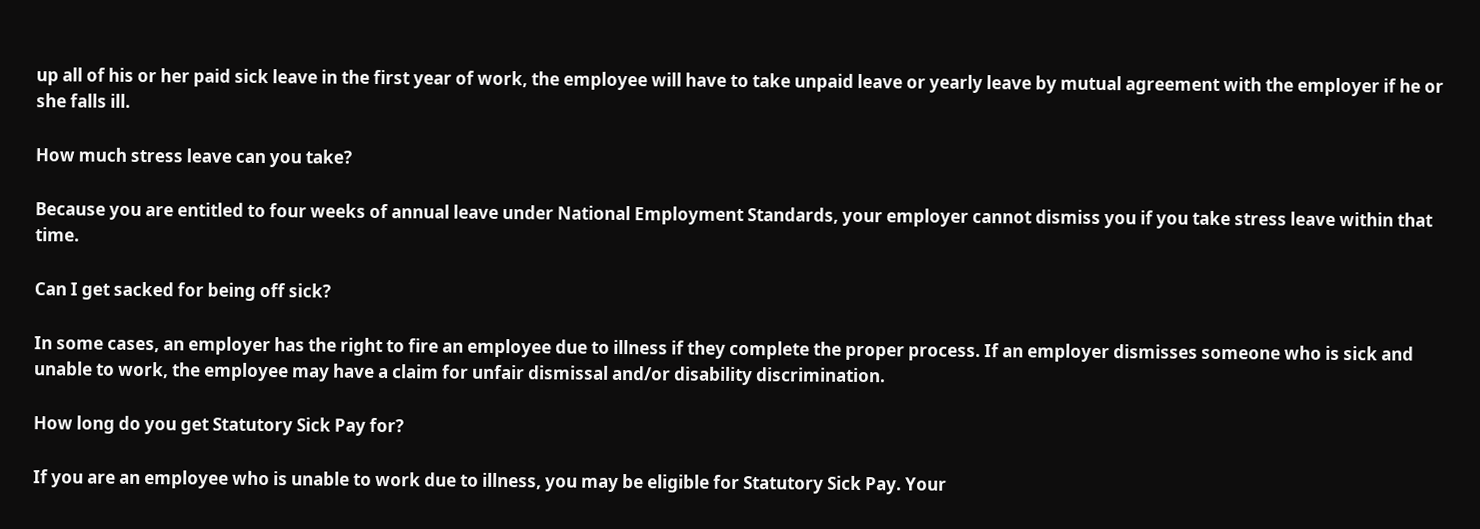up all of his or her paid sick leave in the first year of work, the employee will have to take unpaid leave or yearly leave by mutual agreement with the employer if he or she falls ill.

How much stress leave can you take?

Because you are entitled to four weeks of annual leave under National Employment Standards, your employer cannot dismiss you if you take stress leave within that time.

Can I get sacked for being off sick?

In some cases, an employer has the right to fire an employee due to illness if they complete the proper process. If an employer dismisses someone who is sick and unable to work, the employee may have a claim for unfair dismissal and/or disability discrimination.

How long do you get Statutory Sick Pay for?

If you are an employee who is unable to work due to illness, you may be eligible for Statutory Sick Pay. Your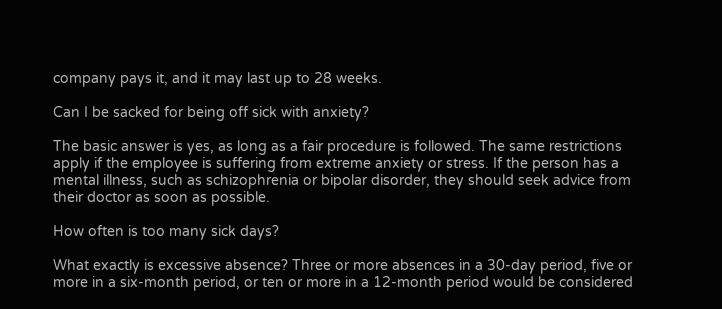company pays it, and it may last up to 28 weeks.

Can I be sacked for being off sick with anxiety?

The basic answer is yes, as long as a fair procedure is followed. The same restrictions apply if the employee is suffering from extreme anxiety or stress. If the person has a mental illness, such as schizophrenia or bipolar disorder, they should seek advice from their doctor as soon as possible.

How often is too many sick days?

What exactly is excessive absence? Three or more absences in a 30-day period, five or more in a six-month period, or ten or more in a 12-month period would be considered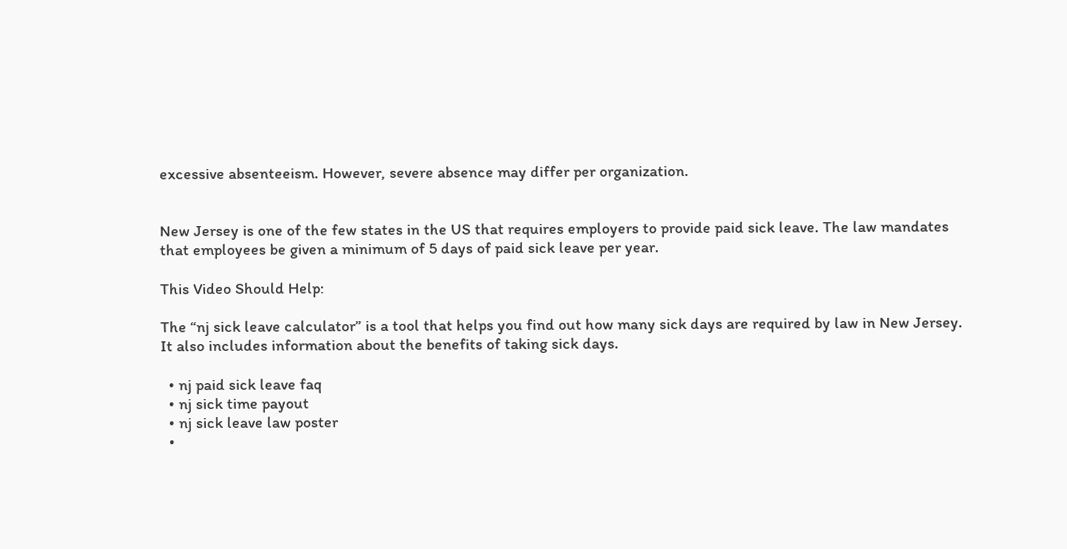excessive absenteeism. However, severe absence may differ per organization.


New Jersey is one of the few states in the US that requires employers to provide paid sick leave. The law mandates that employees be given a minimum of 5 days of paid sick leave per year.

This Video Should Help:

The “nj sick leave calculator” is a tool that helps you find out how many sick days are required by law in New Jersey. It also includes information about the benefits of taking sick days.

  • nj paid sick leave faq
  • nj sick time payout
  • nj sick leave law poster
  •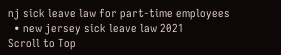nj sick leave law for part-time employees
  • new jersey sick leave law 2021
Scroll to Top